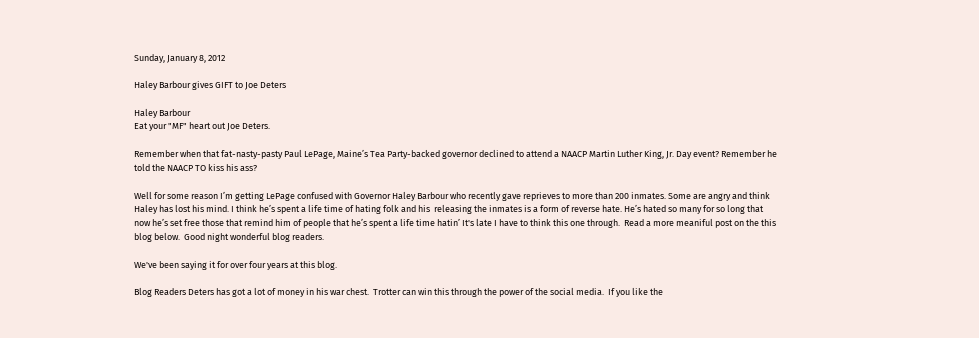Sunday, January 8, 2012

Haley Barbour gives GIFT to Joe Deters

Haley Barbour
Eat your "MF" heart out Joe Deters.

Remember when that fat-nasty-pasty Paul LePage, Maine’s Tea Party-backed governor declined to attend a NAACP Martin Luther King, Jr. Day event? Remember he told the NAACP TO kiss his ass?

Well for some reason I’m getting LePage confused with Governor Haley Barbour who recently gave reprieves to more than 200 inmates. Some are angry and think Haley has lost his mind. I think he’s spent a life time of hating folk and his  releasing the inmates is a form of reverse hate. He’s hated so many for so long that now he’s set free those that remind him of people that he’s spent a life time hatin’ It's late I have to think this one through.  Read a more meaniful post on the this blog below.  Good night wonderful blog readers.

We've been saying it for over four years at this blog.

Blog Readers Deters has got a lot of money in his war chest.  Trotter can win this through the power of the social media.  If you like the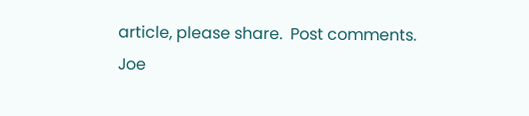article, please share.  Post comments.
Joe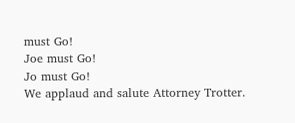must Go!
Joe must Go!
Jo must Go!
We applaud and salute Attorney Trotter.